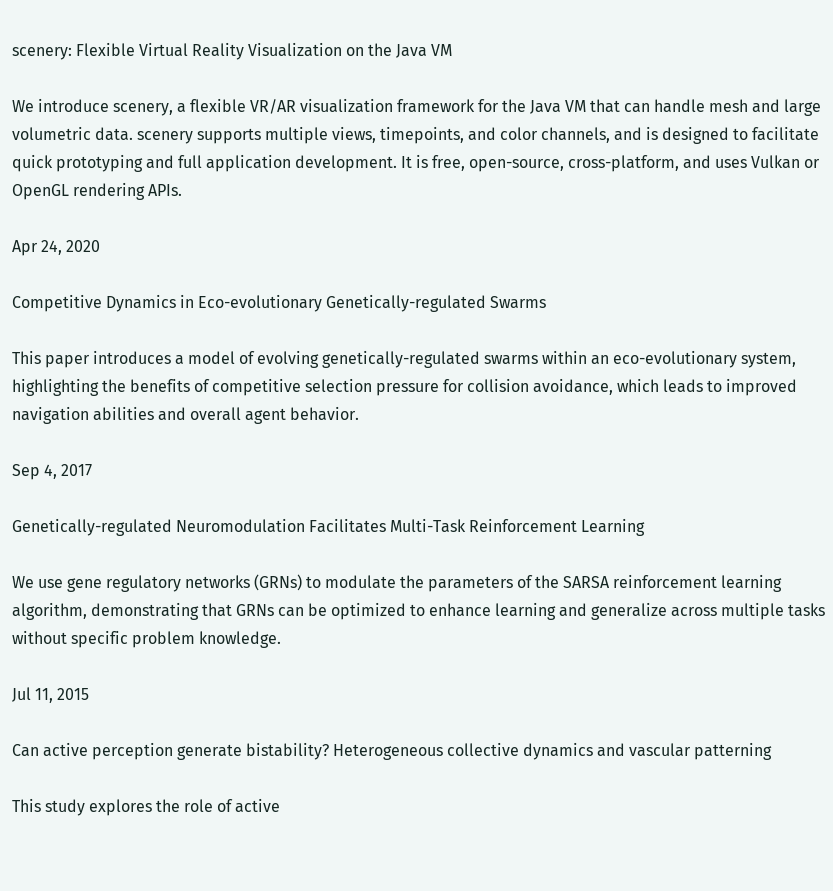scenery: Flexible Virtual Reality Visualization on the Java VM

We introduce scenery, a flexible VR/AR visualization framework for the Java VM that can handle mesh and large volumetric data. scenery supports multiple views, timepoints, and color channels, and is designed to facilitate quick prototyping and full application development. It is free, open-source, cross-platform, and uses Vulkan or OpenGL rendering APIs.

Apr 24, 2020

Competitive Dynamics in Eco-evolutionary Genetically-regulated Swarms

This paper introduces a model of evolving genetically-regulated swarms within an eco-evolutionary system, highlighting the benefits of competitive selection pressure for collision avoidance, which leads to improved navigation abilities and overall agent behavior.

Sep 4, 2017

Genetically-regulated Neuromodulation Facilitates Multi-Task Reinforcement Learning

We use gene regulatory networks (GRNs) to modulate the parameters of the SARSA reinforcement learning algorithm, demonstrating that GRNs can be optimized to enhance learning and generalize across multiple tasks without specific problem knowledge.

Jul 11, 2015

Can active perception generate bistability? Heterogeneous collective dynamics and vascular patterning

This study explores the role of active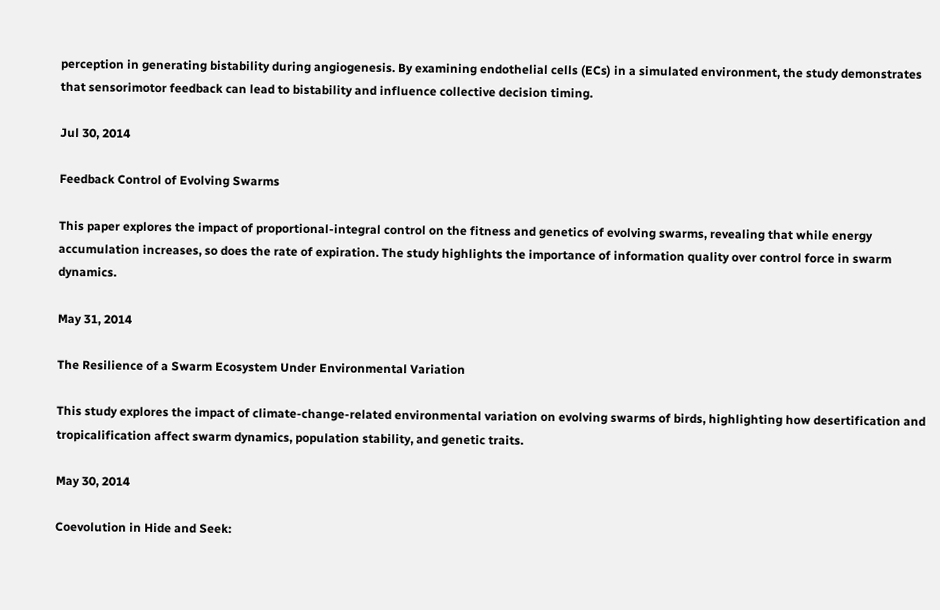perception in generating bistability during angiogenesis. By examining endothelial cells (ECs) in a simulated environment, the study demonstrates that sensorimotor feedback can lead to bistability and influence collective decision timing.

Jul 30, 2014

Feedback Control of Evolving Swarms

This paper explores the impact of proportional-integral control on the fitness and genetics of evolving swarms, revealing that while energy accumulation increases, so does the rate of expiration. The study highlights the importance of information quality over control force in swarm dynamics.

May 31, 2014

The Resilience of a Swarm Ecosystem Under Environmental Variation

This study explores the impact of climate-change-related environmental variation on evolving swarms of birds, highlighting how desertification and tropicalification affect swarm dynamics, population stability, and genetic traits.

May 30, 2014

Coevolution in Hide and Seek: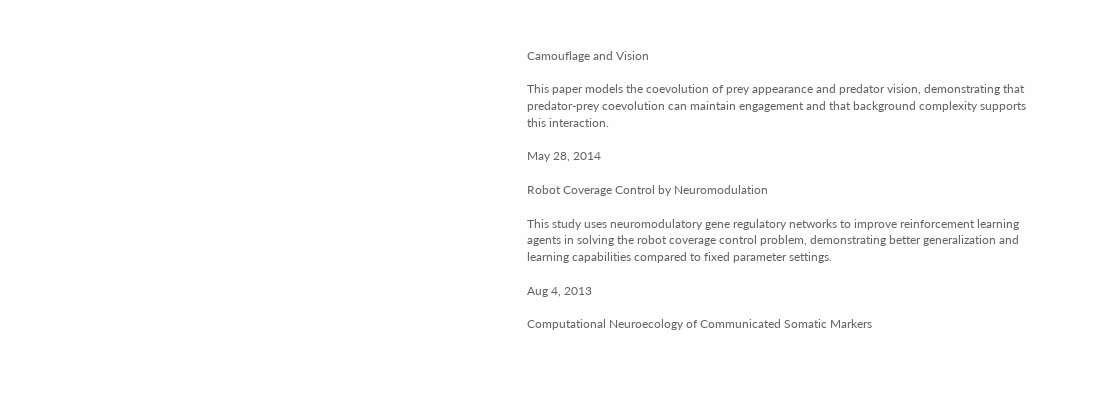Camouflage and Vision

This paper models the coevolution of prey appearance and predator vision, demonstrating that predator-prey coevolution can maintain engagement and that background complexity supports this interaction.

May 28, 2014

Robot Coverage Control by Neuromodulation

This study uses neuromodulatory gene regulatory networks to improve reinforcement learning agents in solving the robot coverage control problem, demonstrating better generalization and learning capabilities compared to fixed parameter settings.

Aug 4, 2013

Computational Neuroecology of Communicated Somatic Markers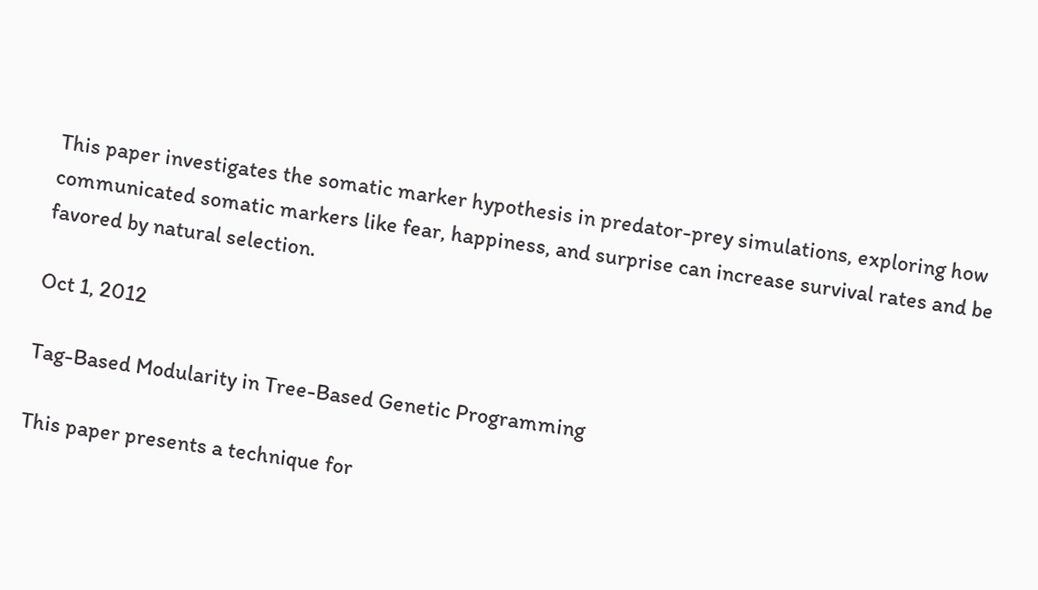This paper investigates the somatic marker hypothesis in predator-prey simulations, exploring how communicated somatic markers like fear, happiness, and surprise can increase survival rates and be favored by natural selection.

Oct 1, 2012

Tag-Based Modularity in Tree-Based Genetic Programming

This paper presents a technique for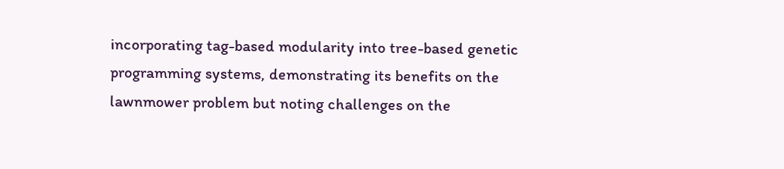incorporating tag-based modularity into tree-based genetic programming systems, demonstrating its benefits on the lawnmower problem but noting challenges on the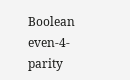Boolean even-4-parity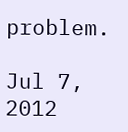problem.

Jul 7, 2012